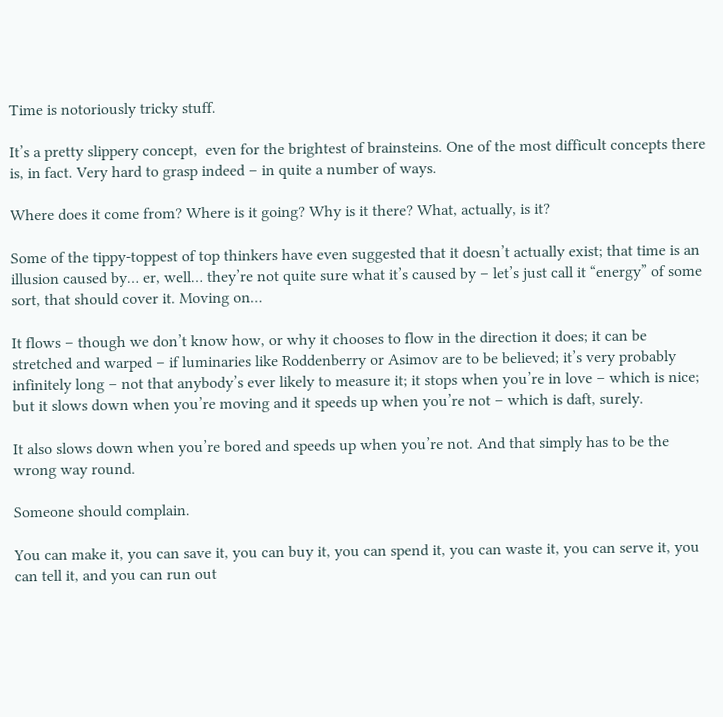Time is notoriously tricky stuff.

It’s a pretty slippery concept,  even for the brightest of brainsteins. One of the most difficult concepts there is, in fact. Very hard to grasp indeed – in quite a number of ways.

Where does it come from? Where is it going? Why is it there? What, actually, is it?

Some of the tippy-toppest of top thinkers have even suggested that it doesn’t actually exist; that time is an illusion caused by… er, well… they’re not quite sure what it’s caused by – let’s just call it “energy” of some sort, that should cover it. Moving on…

It flows – though we don’t know how, or why it chooses to flow in the direction it does; it can be stretched and warped – if luminaries like Roddenberry or Asimov are to be believed; it’s very probably infinitely long – not that anybody’s ever likely to measure it; it stops when you’re in love – which is nice; but it slows down when you’re moving and it speeds up when you’re not – which is daft, surely.

It also slows down when you’re bored and speeds up when you’re not. And that simply has to be the wrong way round.

Someone should complain.

You can make it, you can save it, you can buy it, you can spend it, you can waste it, you can serve it, you can tell it, and you can run out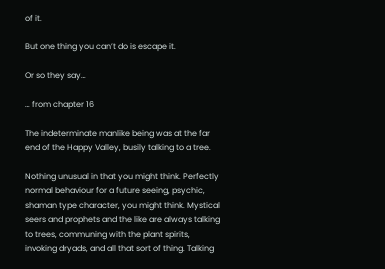of it.

But one thing you can’t do is escape it.

Or so they say…

… from chapter 16

The indeterminate manlike being was at the far end of the Happy Valley, busily talking to a tree.

Nothing unusual in that you might think. Perfectly normal behaviour for a future seeing, psychic, shaman type character, you might think. Mystical seers and prophets and the like are always talking to trees, communing with the plant spirits, invoking dryads, and all that sort of thing. Talking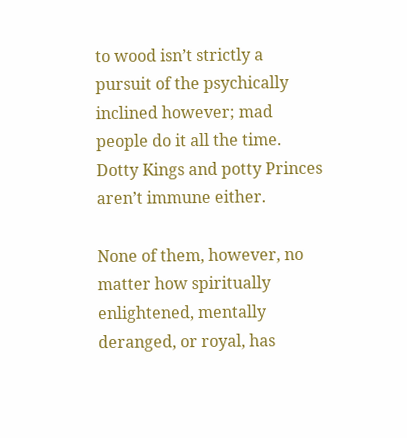to wood isn’t strictly a pursuit of the psychically inclined however; mad people do it all the time. Dotty Kings and potty Princes aren’t immune either.

None of them, however, no matter how spiritually enlightened, mentally deranged, or royal, has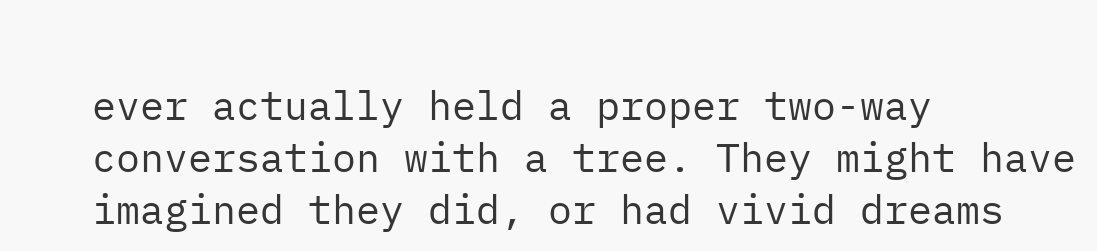ever actually held a proper two-way conversation with a tree. They might have imagined they did, or had vivid dreams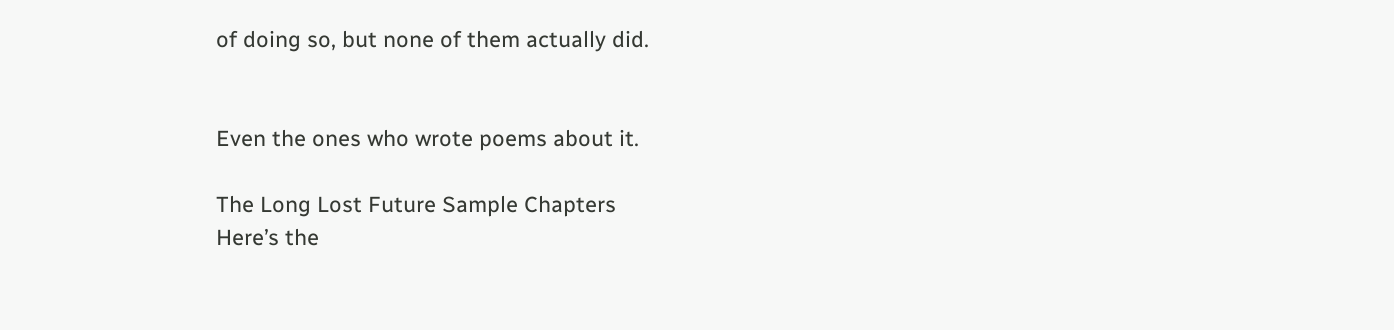of doing so, but none of them actually did.


Even the ones who wrote poems about it.

The Long Lost Future Sample Chapters
Here’s the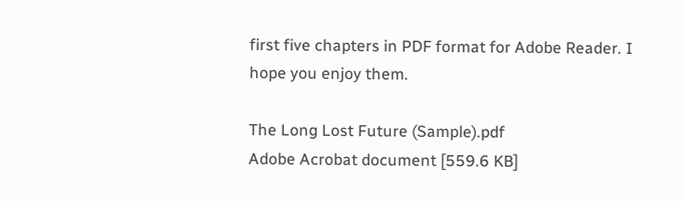first five chapters in PDF format for Adobe Reader. I hope you enjoy them.

The Long Lost Future (Sample).pdf
Adobe Acrobat document [559.6 KB]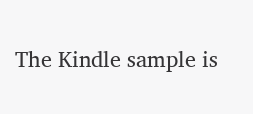The Kindle sample is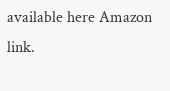available here Amazon link.